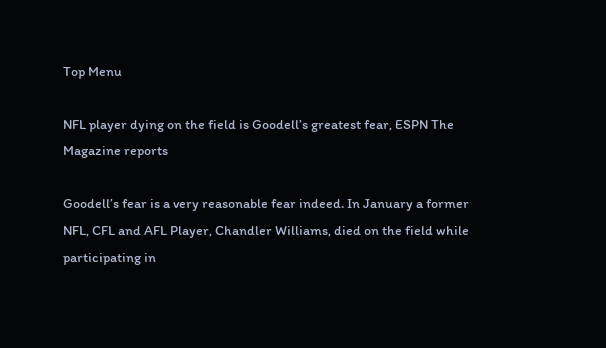Top Menu

NFL player dying on the field is Goodell’s greatest fear, ESPN The Magazine reports

Goodell’s fear is a very reasonable fear indeed. In January a former NFL, CFL and AFL Player, Chandler Williams, died on the field while participating in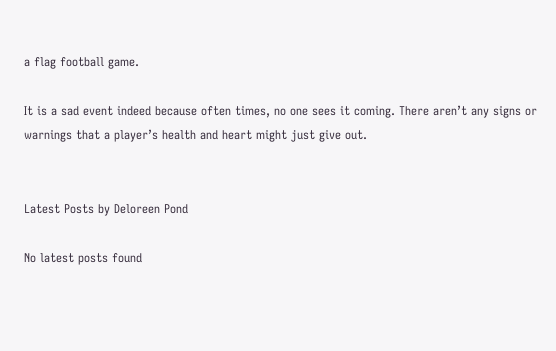a flag football game.

It is a sad event indeed because often times, no one sees it coming. There aren’t any signs or warnings that a player’s health and heart might just give out.


Latest Posts by Deloreen Pond

No latest posts found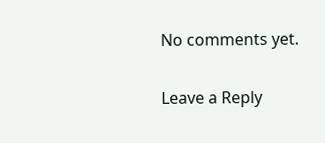No comments yet.

Leave a Reply